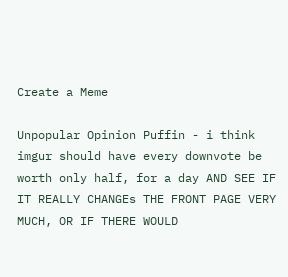Create a Meme

Unpopular Opinion Puffin - i think imgur should have every downvote be worth only half, for a day AND SEE IF IT REALLY CHANGEs THE FRONT PAGE VERY MUCH, OR IF THERE WOULD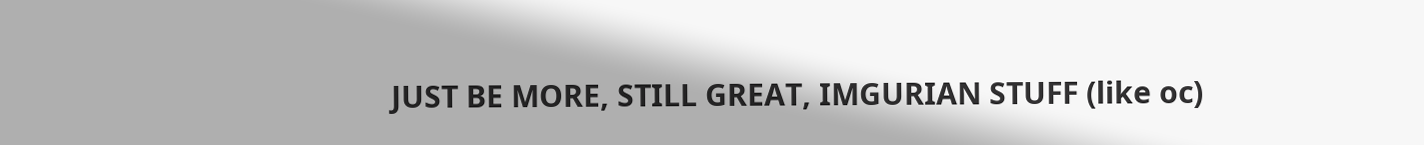JUST BE MORE, STILL GREAT, IMGURIAN STUFF (like oc)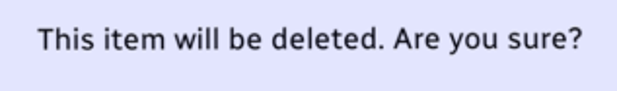This item will be deleted. Are you sure?